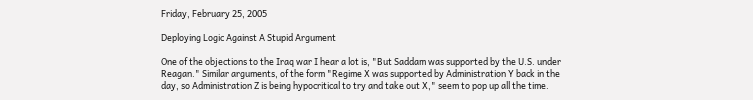Friday, February 25, 2005

Deploying Logic Against A Stupid Argument

One of the objections to the Iraq war I hear a lot is, "But Saddam was supported by the U.S. under Reagan." Similar arguments, of the form "Regime X was supported by Administration Y back in the day, so Administration Z is being hypocritical to try and take out X," seem to pop up all the time.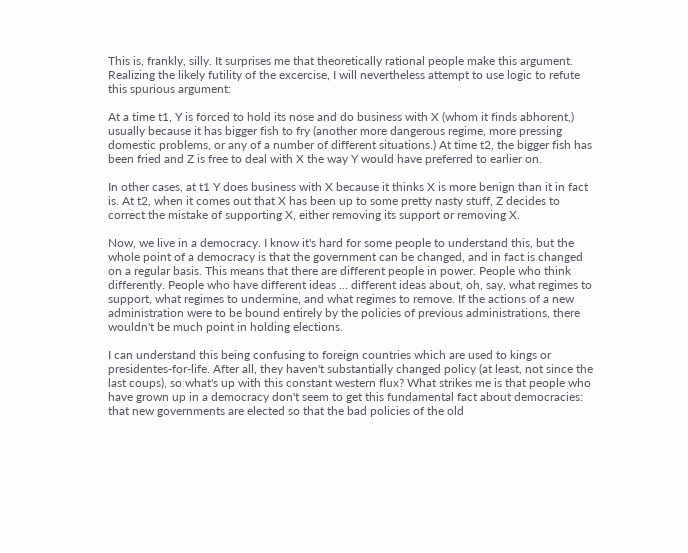This is, frankly, silly. It surprises me that theoretically rational people make this argument. Realizing the likely futility of the excercise, I will nevertheless attempt to use logic to refute this spurious argument:

At a time t1, Y is forced to hold its nose and do business with X (whom it finds abhorent,) usually because it has bigger fish to fry (another more dangerous regime, more pressing domestic problems, or any of a number of different situations.) At time t2, the bigger fish has been fried and Z is free to deal with X the way Y would have preferred to earlier on.

In other cases, at t1 Y does business with X because it thinks X is more benign than it in fact is. At t2, when it comes out that X has been up to some pretty nasty stuff, Z decides to correct the mistake of supporting X, either removing its support or removing X.

Now, we live in a democracy. I know it's hard for some people to understand this, but the whole point of a democracy is that the government can be changed, and in fact is changed on a regular basis. This means that there are different people in power. People who think differently. People who have different ideas ... different ideas about, oh, say, what regimes to support, what regimes to undermine, and what regimes to remove. If the actions of a new administration were to be bound entirely by the policies of previous administrations, there wouldn't be much point in holding elections.

I can understand this being confusing to foreign countries which are used to kings or presidentes-for-life. After all, they haven't substantially changed policy (at least, not since the last coups), so what's up with this constant western flux? What strikes me is that people who have grown up in a democracy don't seem to get this fundamental fact about democracies: that new governments are elected so that the bad policies of the old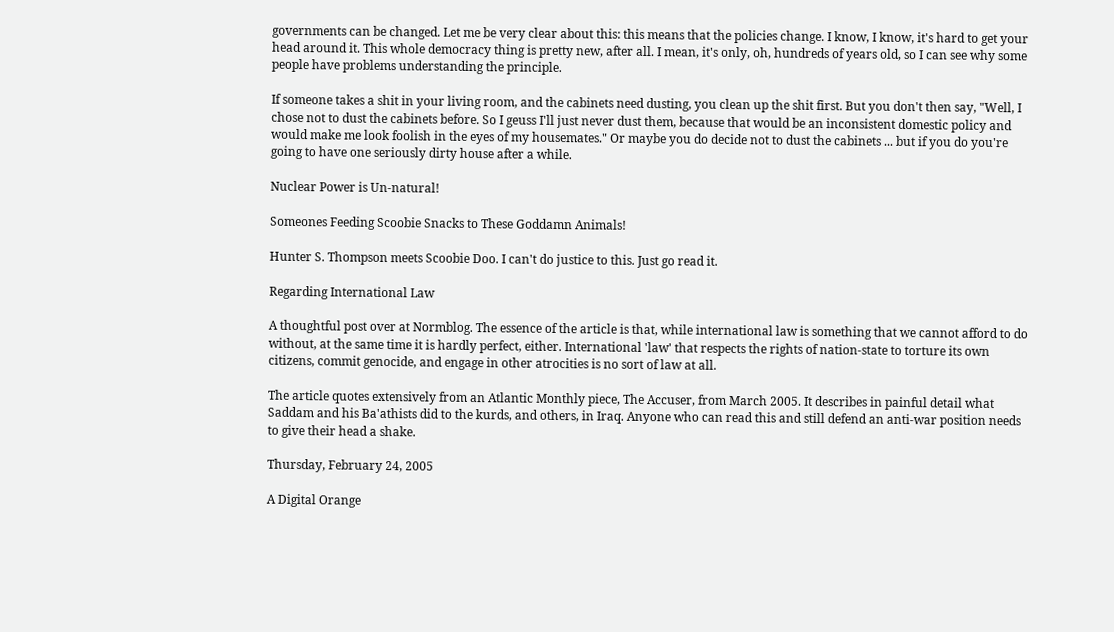governments can be changed. Let me be very clear about this: this means that the policies change. I know, I know, it's hard to get your head around it. This whole democracy thing is pretty new, after all. I mean, it's only, oh, hundreds of years old, so I can see why some people have problems understanding the principle.

If someone takes a shit in your living room, and the cabinets need dusting, you clean up the shit first. But you don't then say, "Well, I chose not to dust the cabinets before. So I geuss I'll just never dust them, because that would be an inconsistent domestic policy and would make me look foolish in the eyes of my housemates." Or maybe you do decide not to dust the cabinets ... but if you do you're going to have one seriously dirty house after a while.

Nuclear Power is Un-natural!

Someones Feeding Scoobie Snacks to These Goddamn Animals!

Hunter S. Thompson meets Scoobie Doo. I can't do justice to this. Just go read it.

Regarding International Law

A thoughtful post over at Normblog. The essence of the article is that, while international law is something that we cannot afford to do without, at the same time it is hardly perfect, either. International 'law' that respects the rights of nation-state to torture its own citizens, commit genocide, and engage in other atrocities is no sort of law at all.

The article quotes extensively from an Atlantic Monthly piece, The Accuser, from March 2005. It describes in painful detail what Saddam and his Ba'athists did to the kurds, and others, in Iraq. Anyone who can read this and still defend an anti-war position needs to give their head a shake.

Thursday, February 24, 2005

A Digital Orange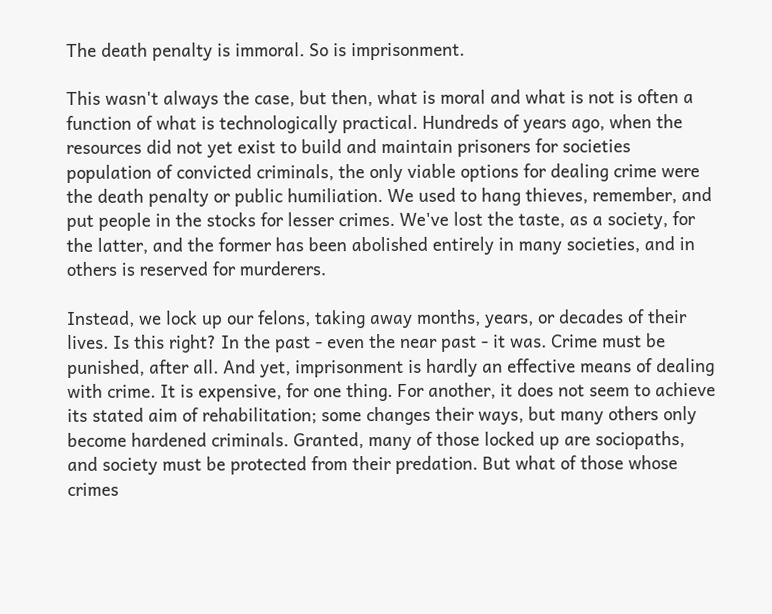The death penalty is immoral. So is imprisonment.

This wasn't always the case, but then, what is moral and what is not is often a function of what is technologically practical. Hundreds of years ago, when the resources did not yet exist to build and maintain prisoners for societies population of convicted criminals, the only viable options for dealing crime were the death penalty or public humiliation. We used to hang thieves, remember, and put people in the stocks for lesser crimes. We've lost the taste, as a society, for the latter, and the former has been abolished entirely in many societies, and in others is reserved for murderers.

Instead, we lock up our felons, taking away months, years, or decades of their lives. Is this right? In the past - even the near past - it was. Crime must be punished, after all. And yet, imprisonment is hardly an effective means of dealing with crime. It is expensive, for one thing. For another, it does not seem to achieve its stated aim of rehabilitation; some changes their ways, but many others only become hardened criminals. Granted, many of those locked up are sociopaths, and society must be protected from their predation. But what of those whose crimes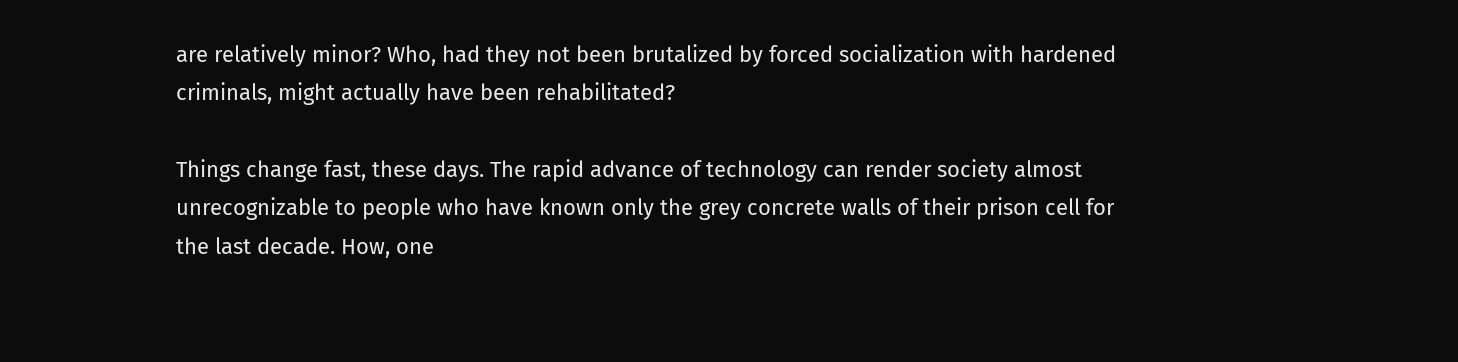are relatively minor? Who, had they not been brutalized by forced socialization with hardened criminals, might actually have been rehabilitated?

Things change fast, these days. The rapid advance of technology can render society almost unrecognizable to people who have known only the grey concrete walls of their prison cell for the last decade. How, one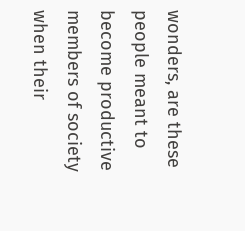wonders, are these people meant to become productive members of society when their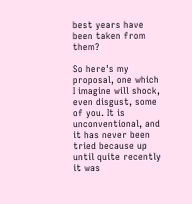best years have been taken from them?

So here's my proposal, one which I imagine will shock, even disgust, some of you. It is unconventional, and it has never been tried because up until quite recently it was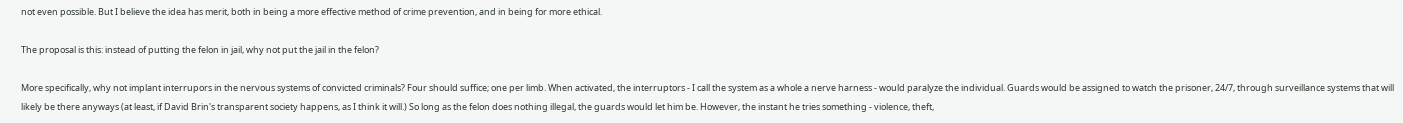not even possible. But I believe the idea has merit, both in being a more effective method of crime prevention, and in being for more ethical.

The proposal is this: instead of putting the felon in jail, why not put the jail in the felon?

More specifically, why not implant interrupors in the nervous systems of convicted criminals? Four should suffice; one per limb. When activated, the interruptors - I call the system as a whole a nerve harness - would paralyze the individual. Guards would be assigned to watch the prisoner, 24/7, through surveillance systems that will likely be there anyways (at least, if David Brin's transparent society happens, as I think it will.) So long as the felon does nothing illegal, the guards would let him be. However, the instant he tries something - violence, theft,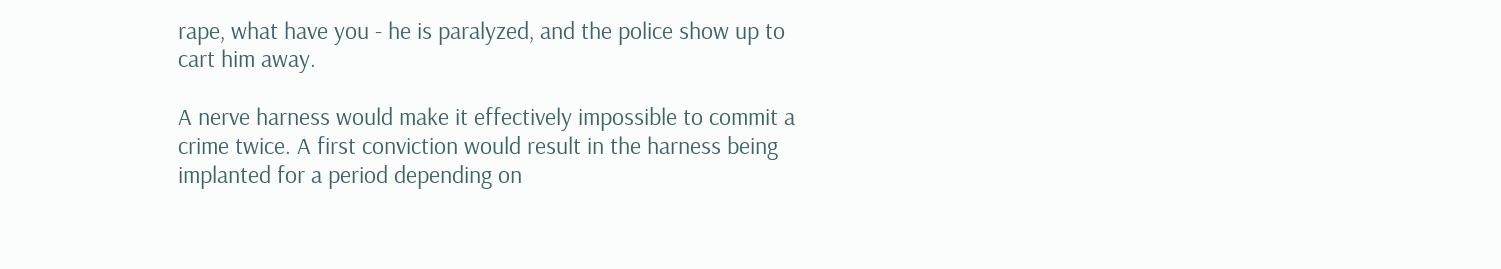rape, what have you - he is paralyzed, and the police show up to cart him away.

A nerve harness would make it effectively impossible to commit a crime twice. A first conviction would result in the harness being implanted for a period depending on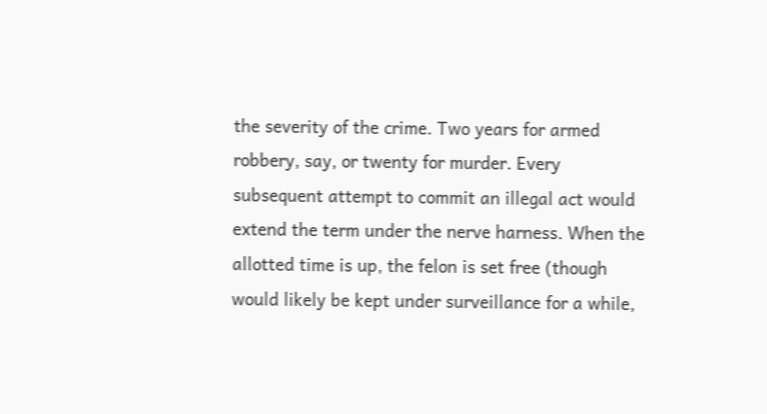the severity of the crime. Two years for armed robbery, say, or twenty for murder. Every subsequent attempt to commit an illegal act would extend the term under the nerve harness. When the allotted time is up, the felon is set free (though would likely be kept under surveillance for a while,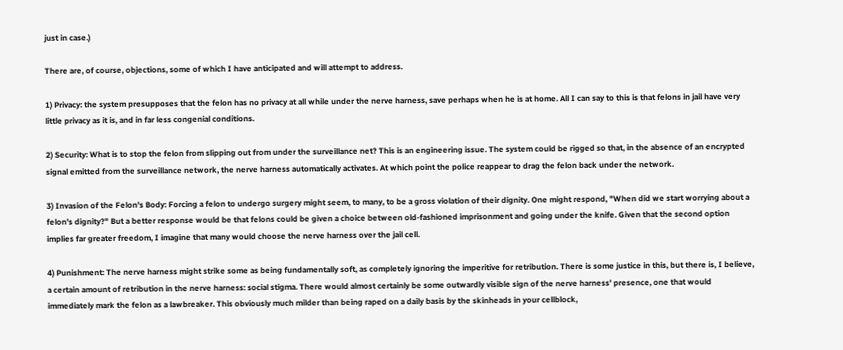just in case.)

There are, of course, objections, some of which I have anticipated and will attempt to address.

1) Privacy: the system presupposes that the felon has no privacy at all while under the nerve harness, save perhaps when he is at home. All I can say to this is that felons in jail have very little privacy as it is, and in far less congenial conditions.

2) Security: What is to stop the felon from slipping out from under the surveillance net? This is an engineering issue. The system could be rigged so that, in the absence of an encrypted signal emitted from the surveillance network, the nerve harness automatically activates. At which point the police reappear to drag the felon back under the network.

3) Invasion of the Felon's Body: Forcing a felon to undergo surgery might seem, to many, to be a gross violation of their dignity. One might respond, "When did we start worrying about a felon's dignity?" But a better response would be that felons could be given a choice between old-fashioned imprisonment and going under the knife. Given that the second option implies far greater freedom, I imagine that many would choose the nerve harness over the jail cell.

4) Punishment: The nerve harness might strike some as being fundamentally soft, as completely ignoring the imperitive for retribution. There is some justice in this, but there is, I believe, a certain amount of retribution in the nerve harness: social stigma. There would almost certainly be some outwardly visible sign of the nerve harness' presence, one that would immediately mark the felon as a lawbreaker. This obviously much milder than being raped on a daily basis by the skinheads in your cellblock,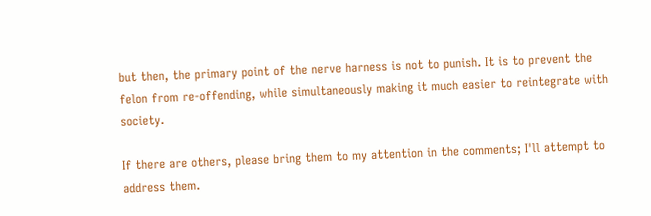but then, the primary point of the nerve harness is not to punish. It is to prevent the felon from re-offending, while simultaneously making it much easier to reintegrate with society.

If there are others, please bring them to my attention in the comments; I'll attempt to address them.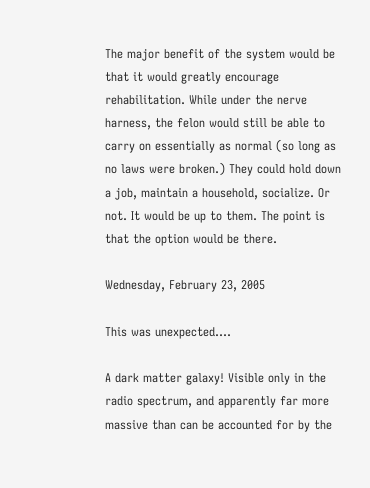The major benefit of the system would be that it would greatly encourage rehabilitation. While under the nerve harness, the felon would still be able to carry on essentially as normal (so long as no laws were broken.) They could hold down a job, maintain a household, socialize. Or not. It would be up to them. The point is that the option would be there.

Wednesday, February 23, 2005

This was unexpected....

A dark matter galaxy! Visible only in the radio spectrum, and apparently far more massive than can be accounted for by the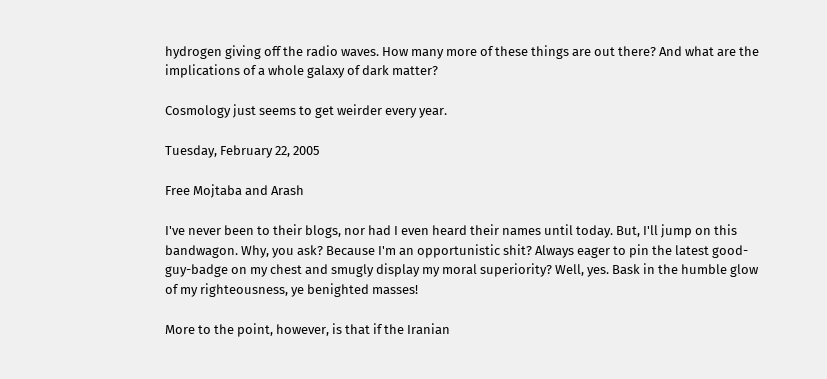hydrogen giving off the radio waves. How many more of these things are out there? And what are the implications of a whole galaxy of dark matter?

Cosmology just seems to get weirder every year.

Tuesday, February 22, 2005

Free Mojtaba and Arash

I've never been to their blogs, nor had I even heard their names until today. But, I'll jump on this bandwagon. Why, you ask? Because I'm an opportunistic shit? Always eager to pin the latest good-guy-badge on my chest and smugly display my moral superiority? Well, yes. Bask in the humble glow of my righteousness, ye benighted masses!

More to the point, however, is that if the Iranian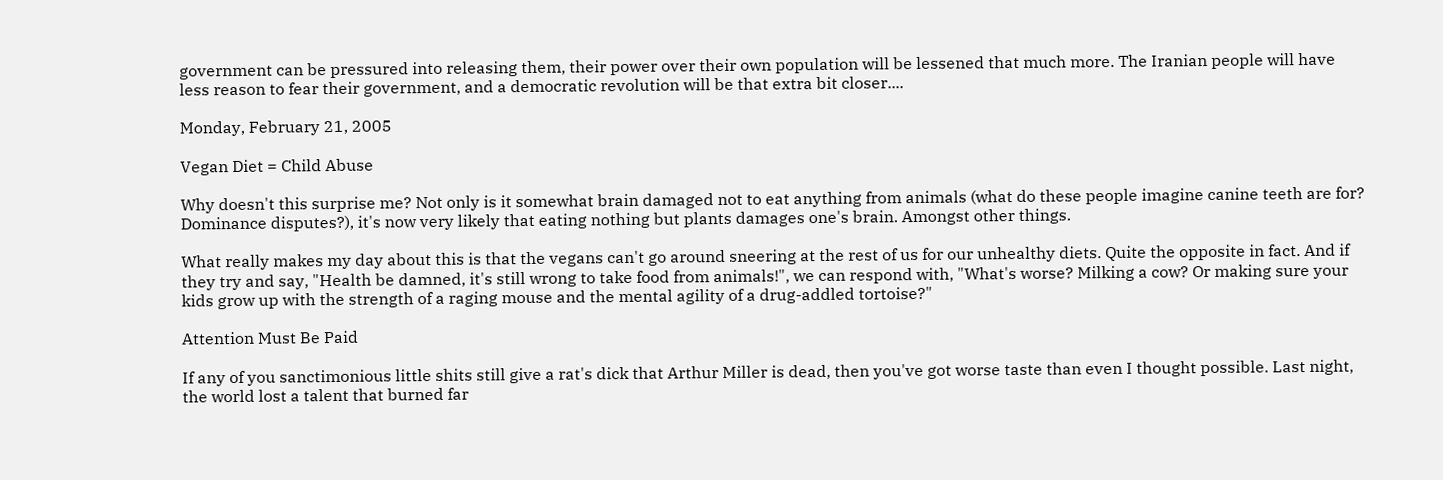government can be pressured into releasing them, their power over their own population will be lessened that much more. The Iranian people will have less reason to fear their government, and a democratic revolution will be that extra bit closer....

Monday, February 21, 2005

Vegan Diet = Child Abuse

Why doesn't this surprise me? Not only is it somewhat brain damaged not to eat anything from animals (what do these people imagine canine teeth are for? Dominance disputes?), it's now very likely that eating nothing but plants damages one's brain. Amongst other things.

What really makes my day about this is that the vegans can't go around sneering at the rest of us for our unhealthy diets. Quite the opposite in fact. And if they try and say, "Health be damned, it's still wrong to take food from animals!", we can respond with, "What's worse? Milking a cow? Or making sure your kids grow up with the strength of a raging mouse and the mental agility of a drug-addled tortoise?"

Attention Must Be Paid

If any of you sanctimonious little shits still give a rat's dick that Arthur Miller is dead, then you've got worse taste than even I thought possible. Last night, the world lost a talent that burned far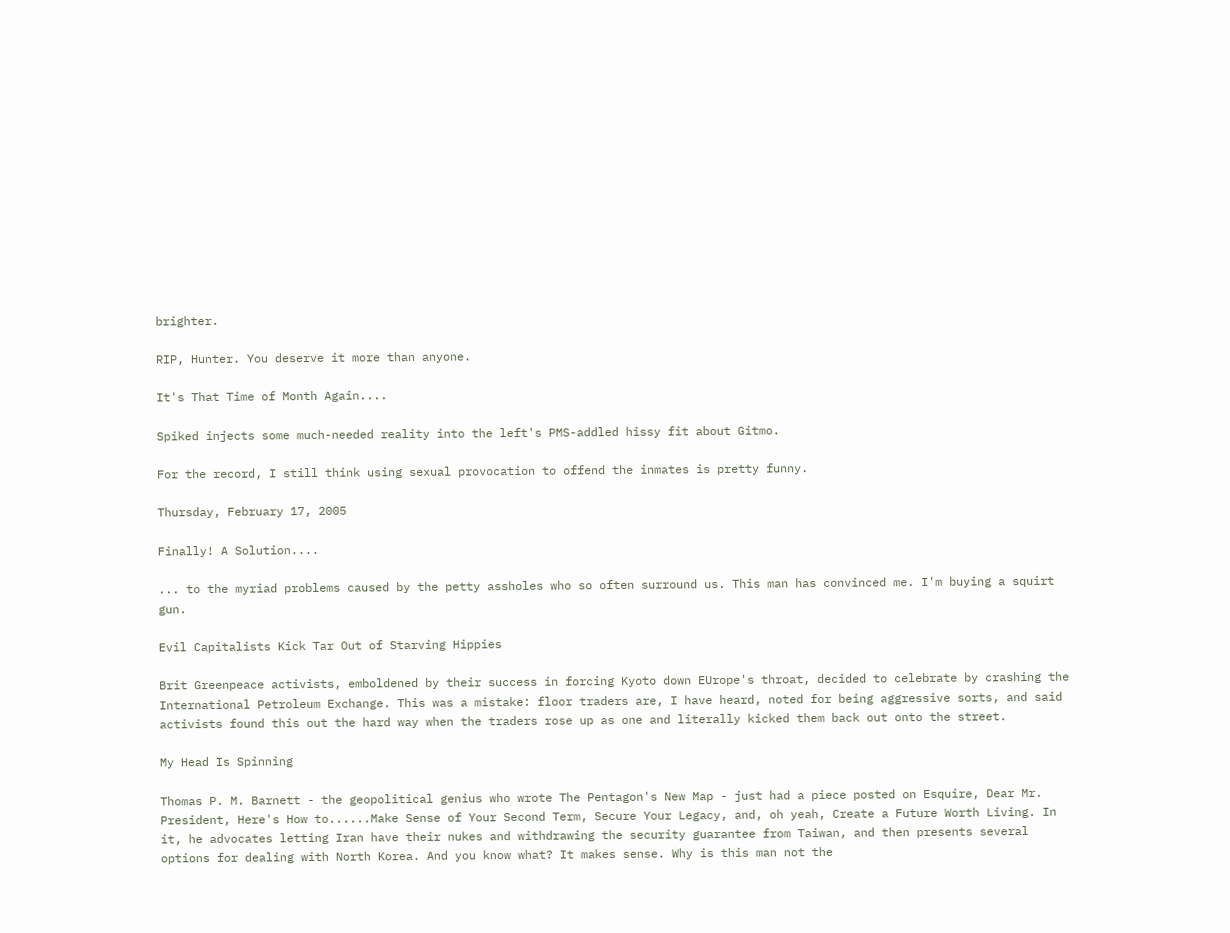brighter.

RIP, Hunter. You deserve it more than anyone.

It's That Time of Month Again....

Spiked injects some much-needed reality into the left's PMS-addled hissy fit about Gitmo.

For the record, I still think using sexual provocation to offend the inmates is pretty funny.

Thursday, February 17, 2005

Finally! A Solution....

... to the myriad problems caused by the petty assholes who so often surround us. This man has convinced me. I'm buying a squirt gun.

Evil Capitalists Kick Tar Out of Starving Hippies

Brit Greenpeace activists, emboldened by their success in forcing Kyoto down EUrope's throat, decided to celebrate by crashing the International Petroleum Exchange. This was a mistake: floor traders are, I have heard, noted for being aggressive sorts, and said activists found this out the hard way when the traders rose up as one and literally kicked them back out onto the street.

My Head Is Spinning

Thomas P. M. Barnett - the geopolitical genius who wrote The Pentagon's New Map - just had a piece posted on Esquire, Dear Mr. President, Here's How to......Make Sense of Your Second Term, Secure Your Legacy, and, oh yeah, Create a Future Worth Living. In it, he advocates letting Iran have their nukes and withdrawing the security guarantee from Taiwan, and then presents several options for dealing with North Korea. And you know what? It makes sense. Why is this man not the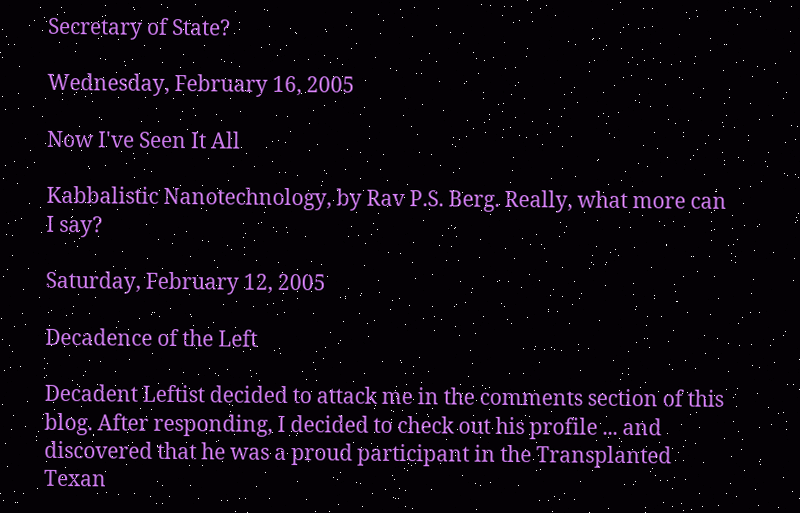Secretary of State?

Wednesday, February 16, 2005

Now I've Seen It All

Kabbalistic Nanotechnology, by Rav P.S. Berg. Really, what more can I say?

Saturday, February 12, 2005

Decadence of the Left

Decadent Leftist decided to attack me in the comments section of this blog. After responding, I decided to check out his profile ... and discovered that he was a proud participant in the Transplanted Texan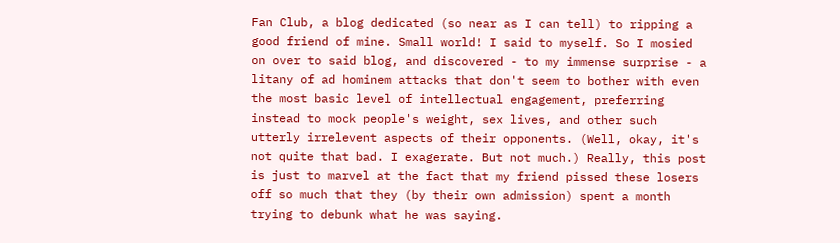Fan Club, a blog dedicated (so near as I can tell) to ripping a good friend of mine. Small world! I said to myself. So I mosied on over to said blog, and discovered - to my immense surprise - a litany of ad hominem attacks that don't seem to bother with even the most basic level of intellectual engagement, preferring instead to mock people's weight, sex lives, and other such utterly irrelevent aspects of their opponents. (Well, okay, it's not quite that bad. I exagerate. But not much.) Really, this post is just to marvel at the fact that my friend pissed these losers off so much that they (by their own admission) spent a month trying to debunk what he was saying.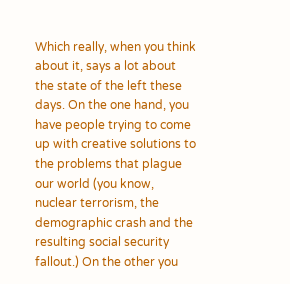Which really, when you think about it, says a lot about the state of the left these days. On the one hand, you have people trying to come up with creative solutions to the problems that plague our world (you know, nuclear terrorism, the demographic crash and the resulting social security fallout.) On the other you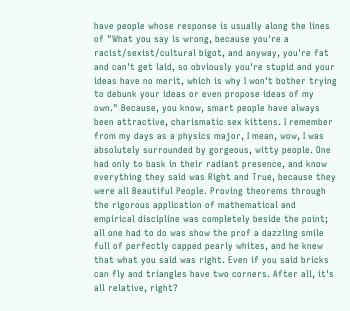have people whose response is usually along the lines of "What you say is wrong, because you're a racist/sexist/cultural bigot, and anyway, you're fat and can't get laid, so obviously you're stupid and your ideas have no merit, which is why I won't bother trying to debunk your ideas or even propose ideas of my own." Because, you know, smart people have always been attractive, charismatic sex kittens. I remember from my days as a physics major, I mean, wow, I was absolutely surrounded by gorgeous, witty people. One had only to bask in their radiant presence, and know everything they said was Right and True, because they were all Beautiful People. Proving theorems through the rigorous application of mathematical and empirical discipline was completely beside the point; all one had to do was show the prof a dazzling smile full of perfectly capped pearly whites, and he knew that what you said was right. Even if you said bricks can fly and triangles have two corners. After all, it's all relative, right?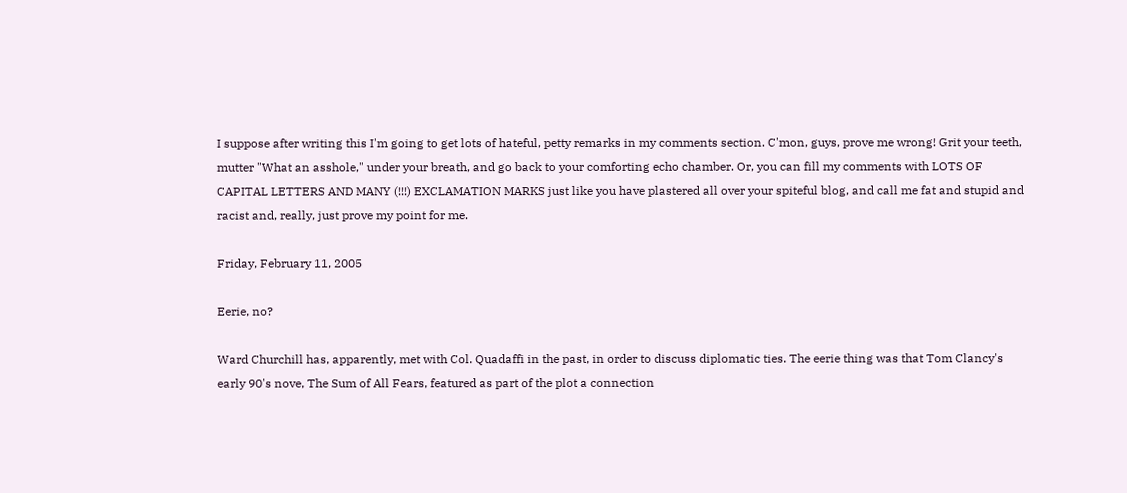I suppose after writing this I'm going to get lots of hateful, petty remarks in my comments section. C'mon, guys, prove me wrong! Grit your teeth, mutter "What an asshole," under your breath, and go back to your comforting echo chamber. Or, you can fill my comments with LOTS OF CAPITAL LETTERS AND MANY (!!!) EXCLAMATION MARKS just like you have plastered all over your spiteful blog, and call me fat and stupid and racist and, really, just prove my point for me.

Friday, February 11, 2005

Eerie, no?

Ward Churchill has, apparently, met with Col. Quadaffi in the past, in order to discuss diplomatic ties. The eerie thing was that Tom Clancy's early 90's nove, The Sum of All Fears, featured as part of the plot a connection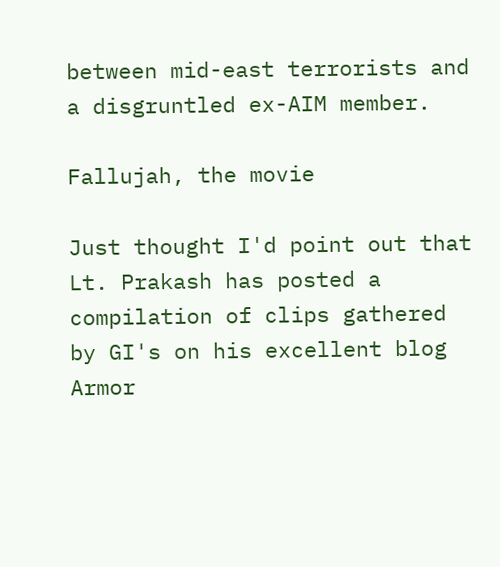between mid-east terrorists and a disgruntled ex-AIM member.

Fallujah, the movie

Just thought I'd point out that Lt. Prakash has posted a compilation of clips gathered by GI's on his excellent blog Armor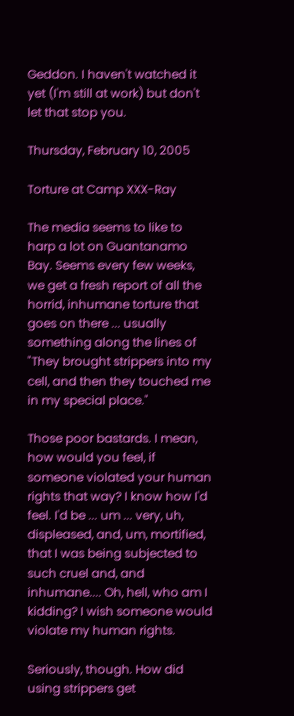Geddon. I haven't watched it yet (I'm still at work) but don't let that stop you.

Thursday, February 10, 2005

Torture at Camp XXX-Ray

The media seems to like to harp a lot on Guantanamo Bay. Seems every few weeks, we get a fresh report of all the horrid, inhumane torture that goes on there ... usually something along the lines of "They brought strippers into my cell, and then they touched me in my special place."

Those poor bastards. I mean, how would you feel, if someone violated your human rights that way? I know how I'd feel. I'd be ... um ... very, uh, displeased, and, um, mortified, that I was being subjected to such cruel and, and inhumane.... Oh, hell, who am I kidding? I wish someone would violate my human rights.

Seriously, though. How did using strippers get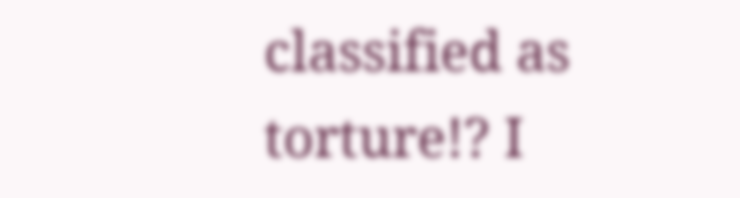classified as torture!? I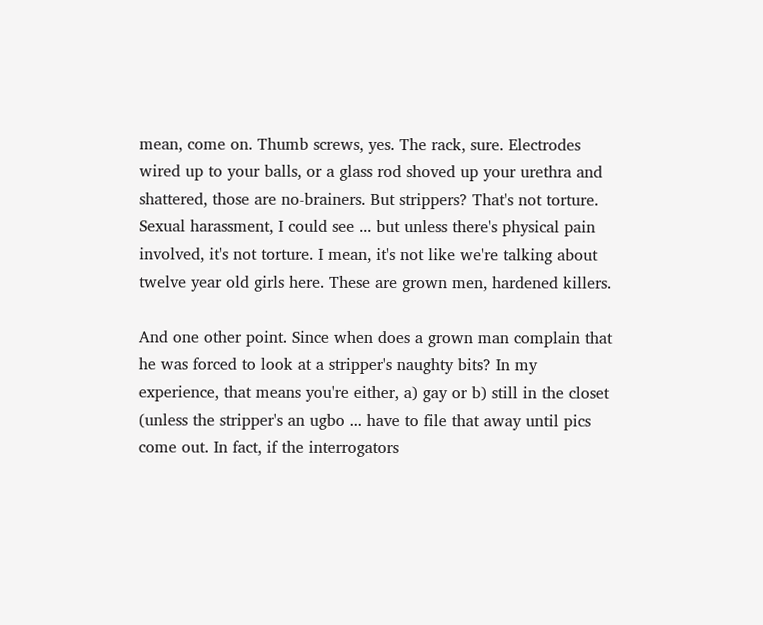mean, come on. Thumb screws, yes. The rack, sure. Electrodes wired up to your balls, or a glass rod shoved up your urethra and shattered, those are no-brainers. But strippers? That's not torture. Sexual harassment, I could see ... but unless there's physical pain involved, it's not torture. I mean, it's not like we're talking about twelve year old girls here. These are grown men, hardened killers.

And one other point. Since when does a grown man complain that he was forced to look at a stripper's naughty bits? In my experience, that means you're either, a) gay or b) still in the closet (unless the stripper's an ugbo ... have to file that away until pics come out. In fact, if the interrogators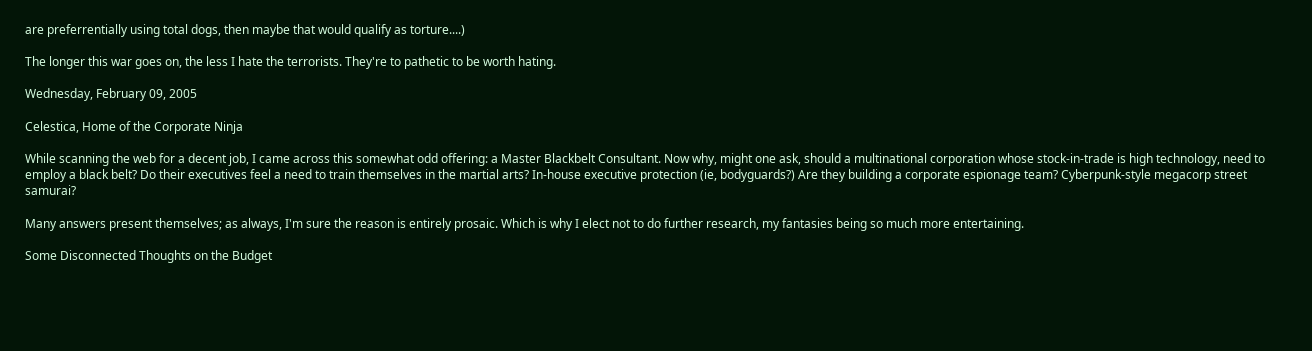are preferrentially using total dogs, then maybe that would qualify as torture....)

The longer this war goes on, the less I hate the terrorists. They're to pathetic to be worth hating.

Wednesday, February 09, 2005

Celestica, Home of the Corporate Ninja

While scanning the web for a decent job, I came across this somewhat odd offering: a Master Blackbelt Consultant. Now why, might one ask, should a multinational corporation whose stock-in-trade is high technology, need to employ a black belt? Do their executives feel a need to train themselves in the martial arts? In-house executive protection (ie, bodyguards?) Are they building a corporate espionage team? Cyberpunk-style megacorp street samurai?

Many answers present themselves; as always, I'm sure the reason is entirely prosaic. Which is why I elect not to do further research, my fantasies being so much more entertaining.

Some Disconnected Thoughts on the Budget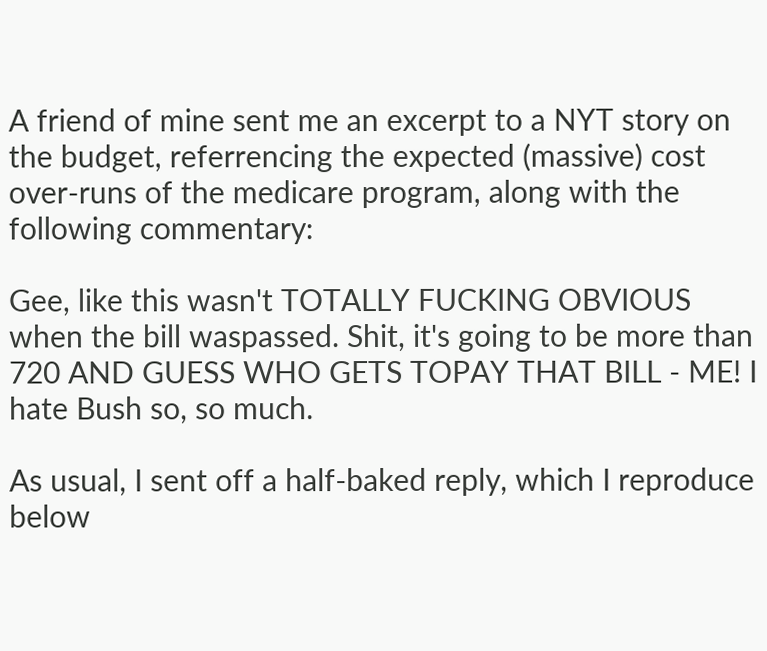A friend of mine sent me an excerpt to a NYT story on the budget, referrencing the expected (massive) cost over-runs of the medicare program, along with the following commentary:

Gee, like this wasn't TOTALLY FUCKING OBVIOUS when the bill waspassed. Shit, it's going to be more than 720 AND GUESS WHO GETS TOPAY THAT BILL - ME! I hate Bush so, so much.

As usual, I sent off a half-baked reply, which I reproduce below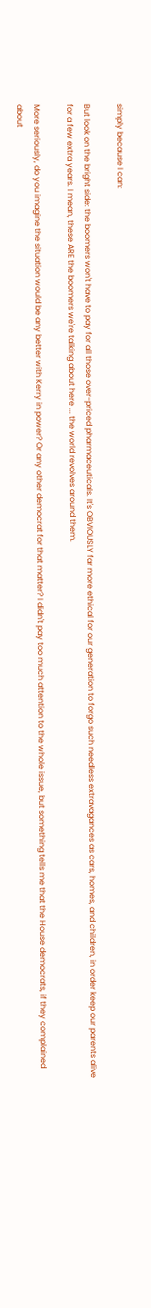simply because I can:

But look on the bright side: the boomers won't have to pay for all those over-priced pharmaceuticals. It's OBVIOUSLY far more ethical for our generation to forgo such needless extravagances as cars, homes, and children, in order keep our parents alive for a few extra years. I mean, these ARE the boomers we're talking about here ... the world revolves around them.

More seriously, do you imagine the situation would be any better with Kerry in power? Or any other democrat for that matter? I didn't pay too much attention to the whole issue, but something tells me that the House democrats, if they complained about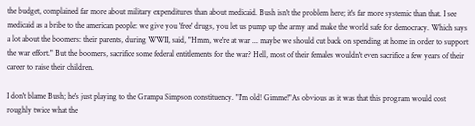the budget, complained far more about military expenditures than about medicaid. Bush isn't the problem here; it's far more systemic than that. I see medicaid as a bribe to the american people: we give you 'free' drugs, you let us pump up the army and make the world safe for democracy. Which says a lot about the boomers: their parents, during WWII, said, "Hmm, we're at war ... maybe we should cut back on spending at home in order to support the war effort." But the boomers, sacrifice some federal entitlements for the war? Hell, most of their females wouldn't even sacrifice a few years of their career to raise their children.

I don't blame Bush; he's just playing to the Grampa Simpson constituency. "I'm old! Gimme!"As obvious as it was that this program would cost roughly twice what the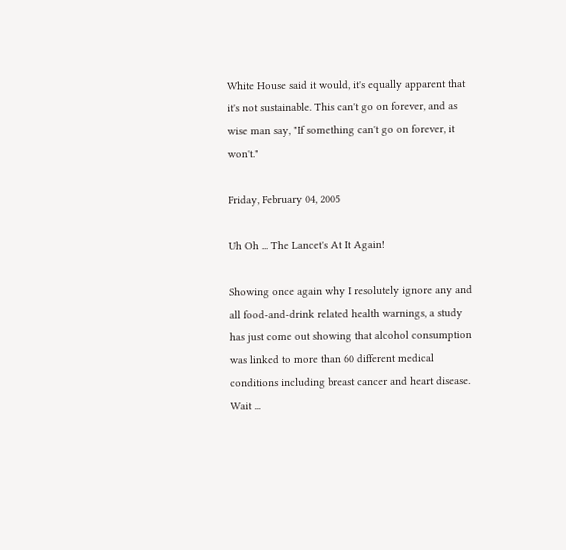White House said it would, it's equally apparent that it's not sustainable. This can't go on forever, and as wise man say, "If something can't go on forever, it won't."

Friday, February 04, 2005

Uh Oh ... The Lancet's At It Again!

Showing once again why I resolutely ignore any and all food-and-drink related health warnings, a study has just come out showing that alcohol consumption was linked to more than 60 different medical conditions including breast cancer and heart disease. Wait ...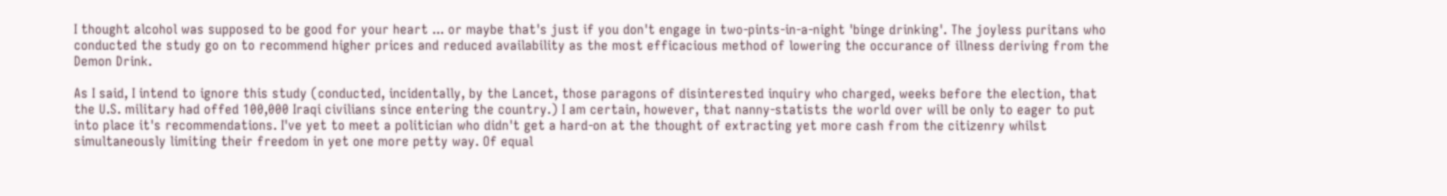I thought alcohol was supposed to be good for your heart ... or maybe that's just if you don't engage in two-pints-in-a-night 'binge drinking'. The joyless puritans who conducted the study go on to recommend higher prices and reduced availability as the most efficacious method of lowering the occurance of illness deriving from the Demon Drink.

As I said, I intend to ignore this study (conducted, incidentally, by the Lancet, those paragons of disinterested inquiry who charged, weeks before the election, that the U.S. military had offed 100,000 Iraqi civilians since entering the country.) I am certain, however, that nanny-statists the world over will be only to eager to put into place it's recommendations. I've yet to meet a politician who didn't get a hard-on at the thought of extracting yet more cash from the citizenry whilst simultaneously limiting their freedom in yet one more petty way. Of equal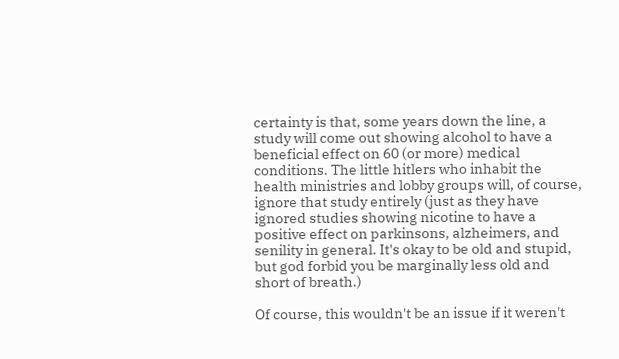certainty is that, some years down the line, a study will come out showing alcohol to have a beneficial effect on 60 (or more) medical conditions. The little hitlers who inhabit the health ministries and lobby groups will, of course, ignore that study entirely (just as they have ignored studies showing nicotine to have a positive effect on parkinsons, alzheimers, and senility in general. It's okay to be old and stupid, but god forbid you be marginally less old and short of breath.)

Of course, this wouldn't be an issue if it weren't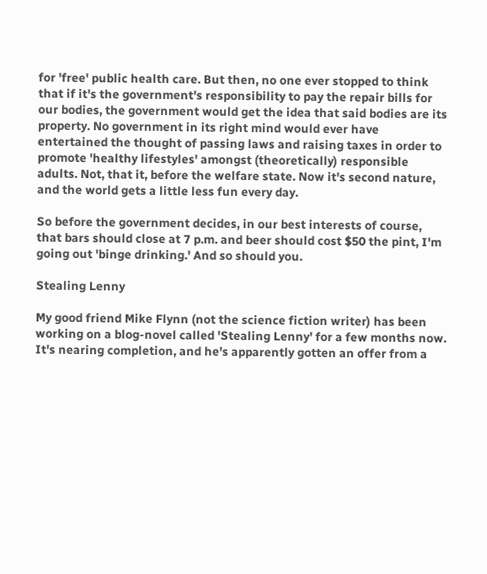for 'free' public health care. But then, no one ever stopped to think that if it's the government's responsibility to pay the repair bills for our bodies, the government would get the idea that said bodies are its property. No government in its right mind would ever have entertained the thought of passing laws and raising taxes in order to promote 'healthy lifestyles' amongst (theoretically) responsible adults. Not, that it, before the welfare state. Now it's second nature, and the world gets a little less fun every day.

So before the government decides, in our best interests of course, that bars should close at 7 p.m. and beer should cost $50 the pint, I'm going out 'binge drinking.' And so should you.

Stealing Lenny

My good friend Mike Flynn (not the science fiction writer) has been working on a blog-novel called 'Stealing Lenny' for a few months now. It's nearing completion, and he's apparently gotten an offer from a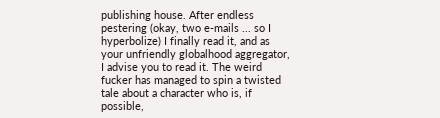publishing house. After endless pestering (okay, two e-mails ... so I hyperbolize) I finally read it, and as your unfriendly globalhood aggregator, I advise you to read it. The weird fucker has managed to spin a twisted tale about a character who is, if possible,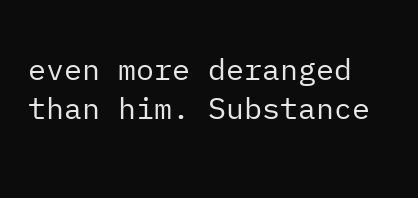even more deranged than him. Substance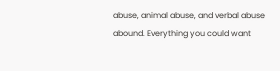abuse, animal abuse, and verbal abuse abound. Everything you could want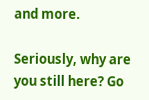and more.

Seriously, why are you still here? Go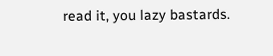read it, you lazy bastards.